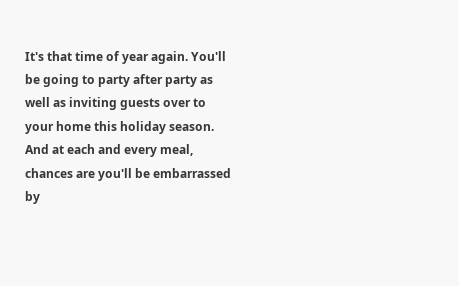It's that time of year again. You'll be going to party after party as well as inviting guests over to your home this holiday season. And at each and every meal, chances are you'll be embarrassed by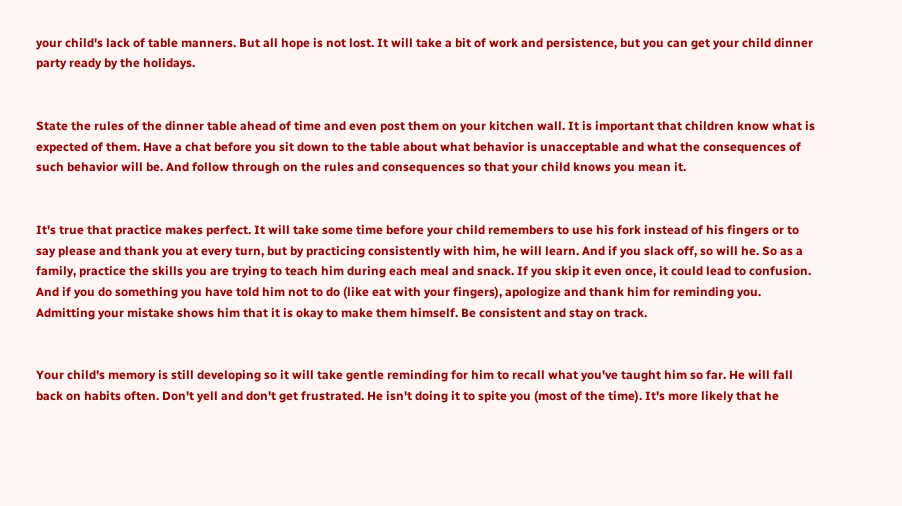your child's lack of table manners. But all hope is not lost. It will take a bit of work and persistence, but you can get your child dinner party ready by the holidays.


State the rules of the dinner table ahead of time and even post them on your kitchen wall. It is important that children know what is expected of them. Have a chat before you sit down to the table about what behavior is unacceptable and what the consequences of such behavior will be. And follow through on the rules and consequences so that your child knows you mean it.


It's true that practice makes perfect. It will take some time before your child remembers to use his fork instead of his fingers or to say please and thank you at every turn, but by practicing consistently with him, he will learn. And if you slack off, so will he. So as a family, practice the skills you are trying to teach him during each meal and snack. If you skip it even once, it could lead to confusion. And if you do something you have told him not to do (like eat with your fingers), apologize and thank him for reminding you. Admitting your mistake shows him that it is okay to make them himself. Be consistent and stay on track.


Your child's memory is still developing so it will take gentle reminding for him to recall what you've taught him so far. He will fall back on habits often. Don't yell and don't get frustrated. He isn't doing it to spite you (most of the time). It's more likely that he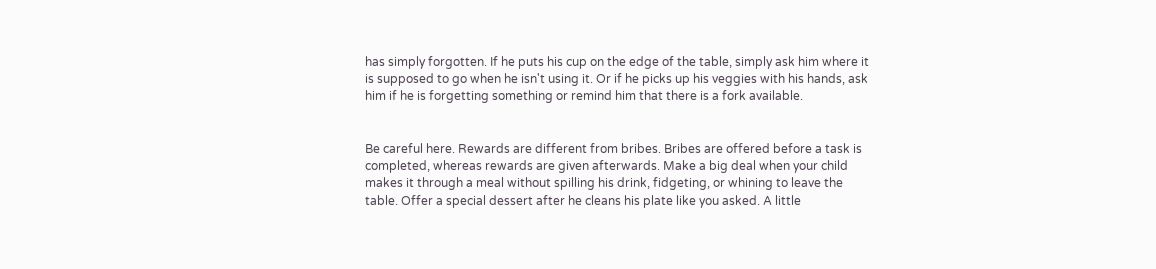has simply forgotten. If he puts his cup on the edge of the table, simply ask him where it is supposed to go when he isn't using it. Or if he picks up his veggies with his hands, ask him if he is forgetting something or remind him that there is a fork available.


Be careful here. Rewards are different from bribes. Bribes are offered before a task is completed, whereas rewards are given afterwards. Make a big deal when your child makes it through a meal without spilling his drink, fidgeting, or whining to leave the table. Offer a special dessert after he cleans his plate like you asked. A little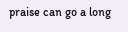praise can go a long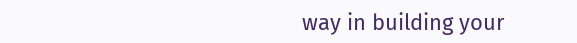way in building your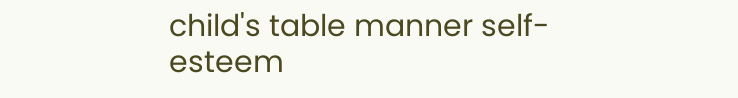child's table manner self-esteem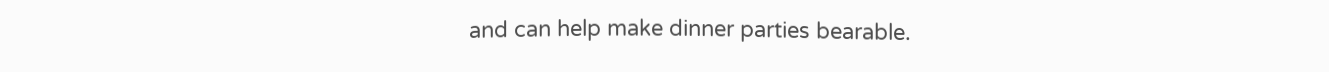and can help make dinner parties bearable.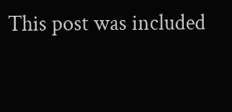This post was included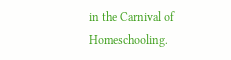in the Carnival of Homeschooling.